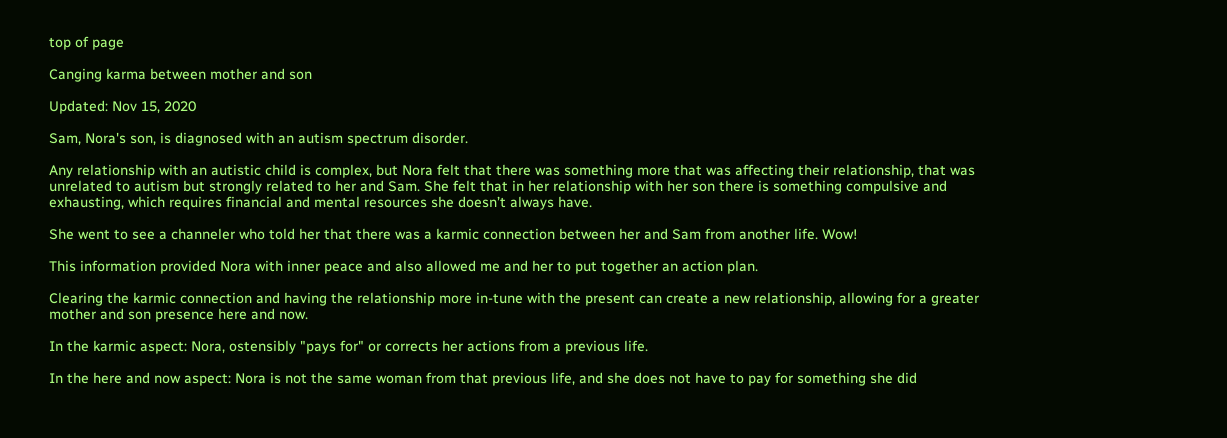top of page

Canging karma between mother and son

Updated: Nov 15, 2020

Sam, Nora's son, is diagnosed with an autism spectrum disorder.

Any relationship with an autistic child is complex, but Nora felt that there was something more that was affecting their relationship, that was unrelated to autism but strongly related to her and Sam. She felt that in her relationship with her son there is something compulsive and exhausting, which requires financial and mental resources she doesn’t always have.

She went to see a channeler who told her that there was a karmic connection between her and Sam from another life. Wow!

This information provided Nora with inner peace and also allowed me and her to put together an action plan.

Clearing the karmic connection and having the relationship more in-tune with the present can create a new relationship, allowing for a greater mother and son presence here and now.

In the karmic aspect: Nora, ostensibly "pays for" or corrects her actions from a previous life.

In the here and now aspect: Nora is not the same woman from that previous life, and she does not have to pay for something she did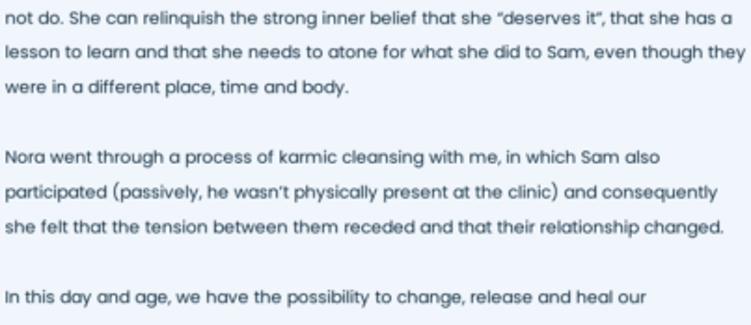not do. She can relinquish the strong inner belief that she “deserves it”, that she has a lesson to learn and that she needs to atone for what she did to Sam, even though they were in a different place, time and body.

Nora went through a process of karmic cleansing with me, in which Sam also participated (passively, he wasn’t physically present at the clinic) and consequently she felt that the tension between them receded and that their relationship changed.

In this day and age, we have the possibility to change, release and heal our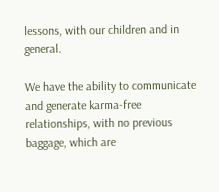lessons, with our children and in general.

We have the ability to communicate and generate karma-free relationships, with no previous baggage, which are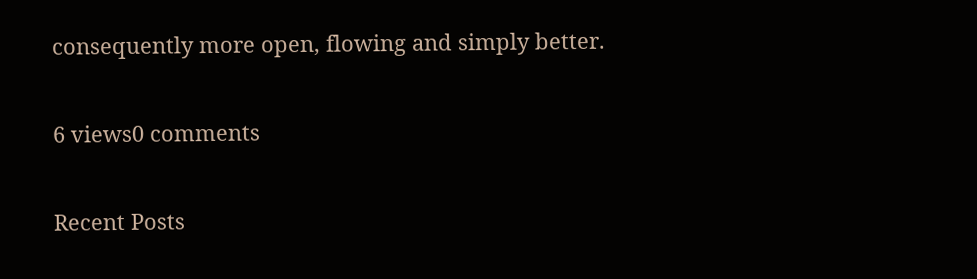consequently more open, flowing and simply better.

6 views0 comments

Recent Posts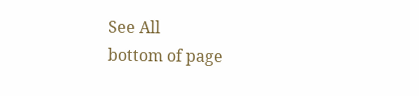See All
bottom of page